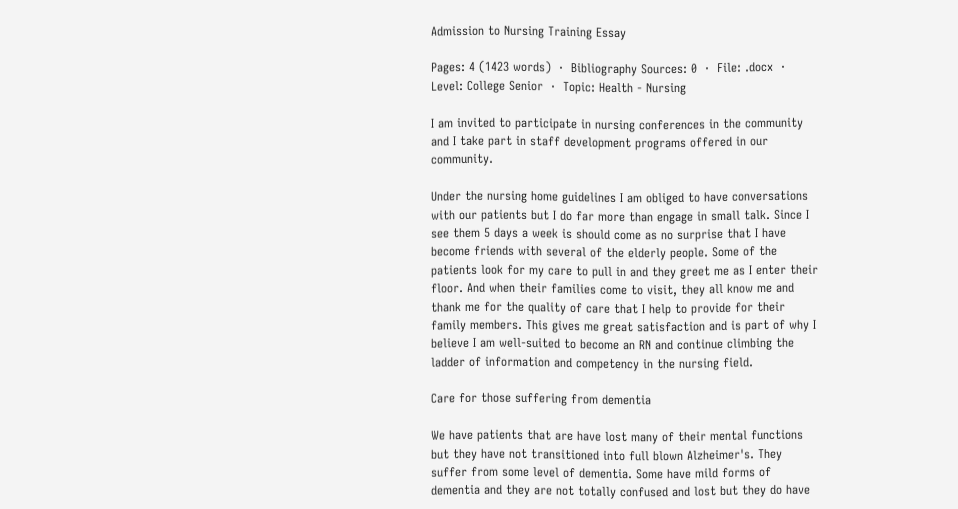Admission to Nursing Training Essay

Pages: 4 (1423 words)  ·  Bibliography Sources: 0  ·  File: .docx  ·  Level: College Senior  ·  Topic: Health - Nursing

I am invited to participate in nursing conferences in the community and I take part in staff development programs offered in our community.

Under the nursing home guidelines I am obliged to have conversations with our patients but I do far more than engage in small talk. Since I see them 5 days a week is should come as no surprise that I have become friends with several of the elderly people. Some of the patients look for my care to pull in and they greet me as I enter their floor. And when their families come to visit, they all know me and thank me for the quality of care that I help to provide for their family members. This gives me great satisfaction and is part of why I believe I am well-suited to become an RN and continue climbing the ladder of information and competency in the nursing field.

Care for those suffering from dementia

We have patients that are have lost many of their mental functions but they have not transitioned into full blown Alzheimer's. They suffer from some level of dementia. Some have mild forms of dementia and they are not totally confused and lost but they do have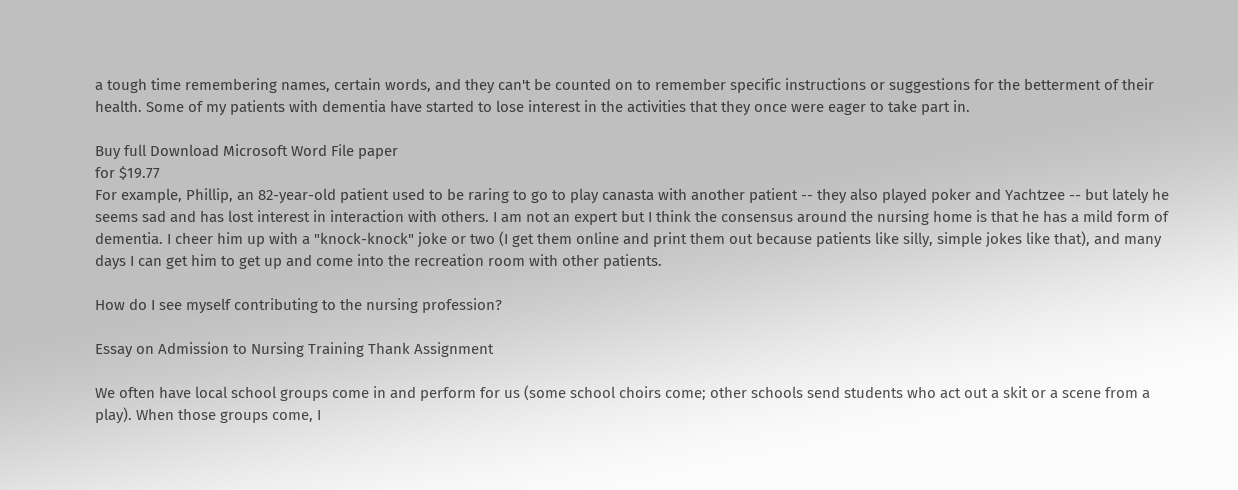a tough time remembering names, certain words, and they can't be counted on to remember specific instructions or suggestions for the betterment of their health. Some of my patients with dementia have started to lose interest in the activities that they once were eager to take part in.

Buy full Download Microsoft Word File paper
for $19.77
For example, Phillip, an 82-year-old patient used to be raring to go to play canasta with another patient -- they also played poker and Yachtzee -- but lately he seems sad and has lost interest in interaction with others. I am not an expert but I think the consensus around the nursing home is that he has a mild form of dementia. I cheer him up with a "knock-knock" joke or two (I get them online and print them out because patients like silly, simple jokes like that), and many days I can get him to get up and come into the recreation room with other patients.

How do I see myself contributing to the nursing profession?

Essay on Admission to Nursing Training Thank Assignment

We often have local school groups come in and perform for us (some school choirs come; other schools send students who act out a skit or a scene from a play). When those groups come, I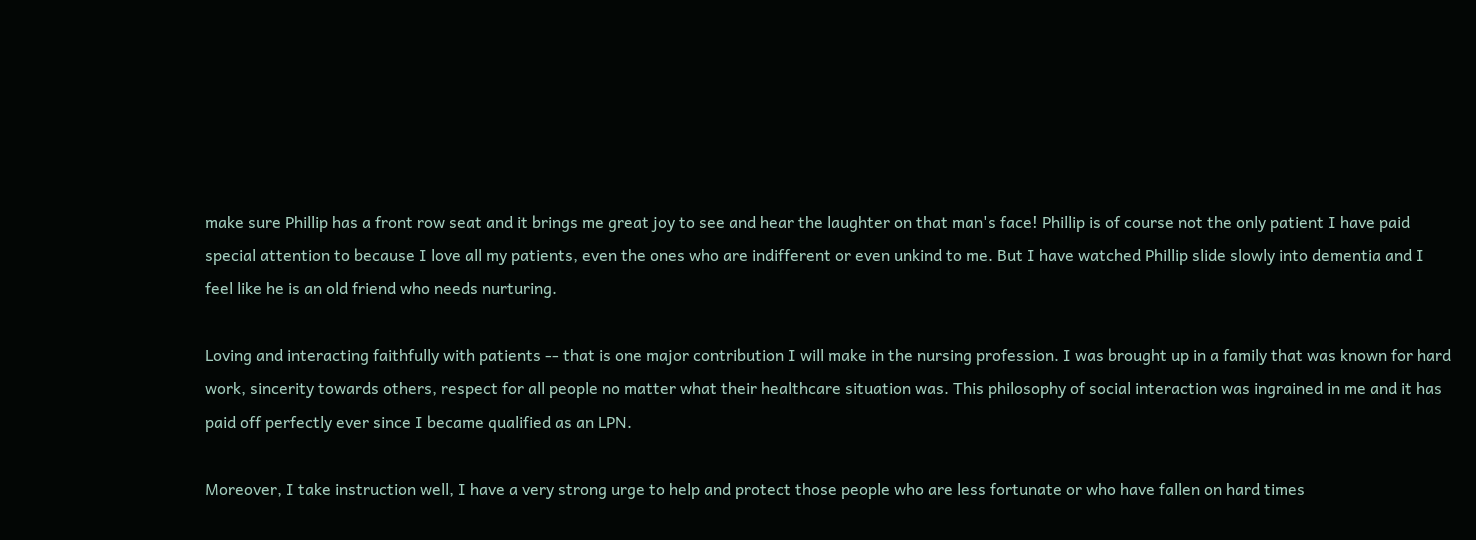make sure Phillip has a front row seat and it brings me great joy to see and hear the laughter on that man's face! Phillip is of course not the only patient I have paid special attention to because I love all my patients, even the ones who are indifferent or even unkind to me. But I have watched Phillip slide slowly into dementia and I feel like he is an old friend who needs nurturing.

Loving and interacting faithfully with patients -- that is one major contribution I will make in the nursing profession. I was brought up in a family that was known for hard work, sincerity towards others, respect for all people no matter what their healthcare situation was. This philosophy of social interaction was ingrained in me and it has paid off perfectly ever since I became qualified as an LPN.

Moreover, I take instruction well, I have a very strong urge to help and protect those people who are less fortunate or who have fallen on hard times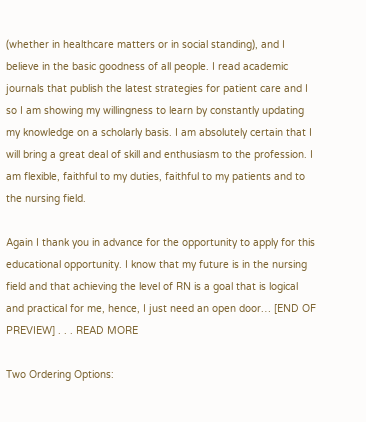(whether in healthcare matters or in social standing), and I believe in the basic goodness of all people. I read academic journals that publish the latest strategies for patient care and I so I am showing my willingness to learn by constantly updating my knowledge on a scholarly basis. I am absolutely certain that I will bring a great deal of skill and enthusiasm to the profession. I am flexible, faithful to my duties, faithful to my patients and to the nursing field.

Again I thank you in advance for the opportunity to apply for this educational opportunity. I know that my future is in the nursing field and that achieving the level of RN is a goal that is logical and practical for me, hence, I just need an open door… [END OF PREVIEW] . . . READ MORE

Two Ordering Options: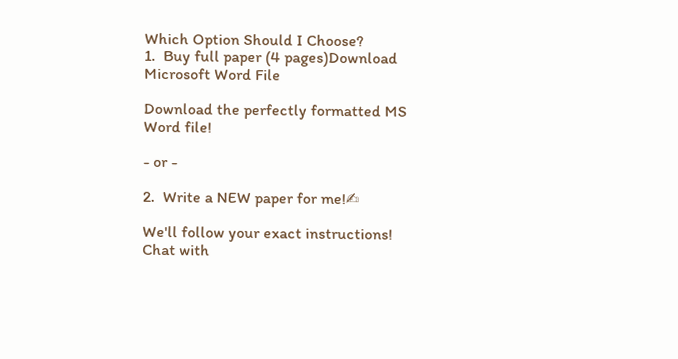Which Option Should I Choose?
1.  Buy full paper (4 pages)Download Microsoft Word File

Download the perfectly formatted MS Word file!

- or -

2.  Write a NEW paper for me!✍

We'll follow your exact instructions!
Chat with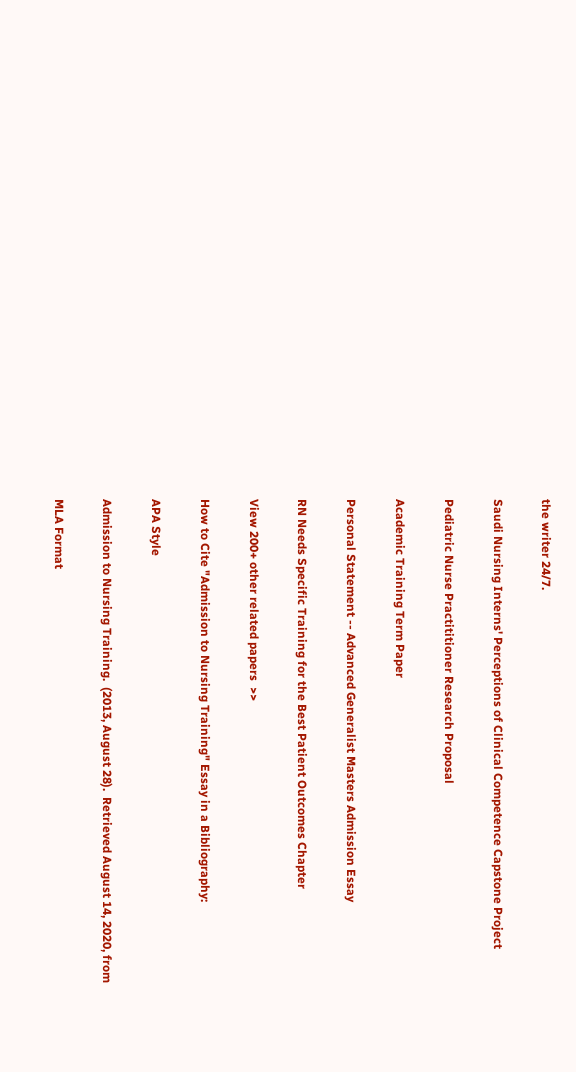the writer 24/7.

Saudi Nursing Interns' Perceptions of Clinical Competence Capstone Project

Pediatric Nurse Practititioner Research Proposal

Academic Training Term Paper

Personal Statement -- Advanced Generalist Masters Admission Essay

RN Needs Specific Training for the Best Patient Outcomes Chapter

View 200+ other related papers  >>

How to Cite "Admission to Nursing Training" Essay in a Bibliography:

APA Style

Admission to Nursing Training.  (2013, August 28).  Retrieved August 14, 2020, from

MLA Format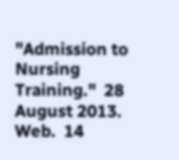"Admission to Nursing Training."  28 August 2013.  Web.  14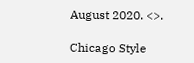August 2020. <>.

Chicago Style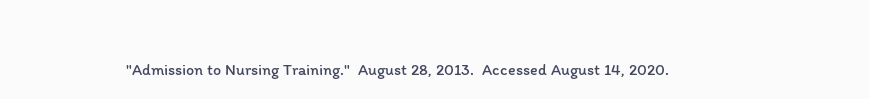"Admission to Nursing Training."  August 28, 2013.  Accessed August 14, 2020.